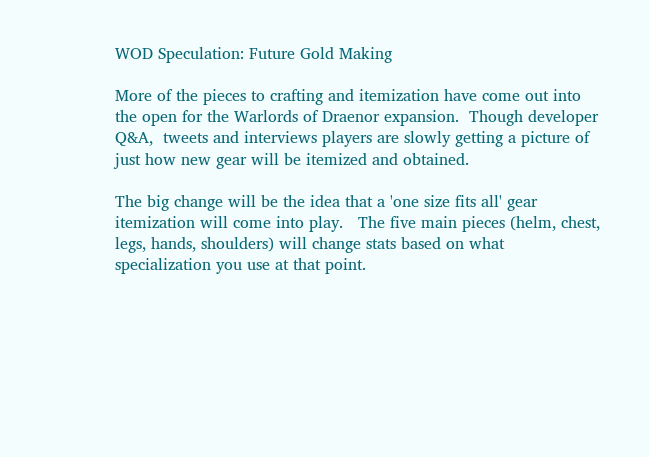WOD Speculation: Future Gold Making

More of the pieces to crafting and itemization have come out into the open for the Warlords of Draenor expansion.  Though developer Q&A,  tweets and interviews players are slowly getting a picture of just how new gear will be itemized and obtained.

The big change will be the idea that a 'one size fits all' gear itemization will come into play.   The five main pieces (helm, chest, legs, hands, shoulders) will change stats based on what specialization you use at that point.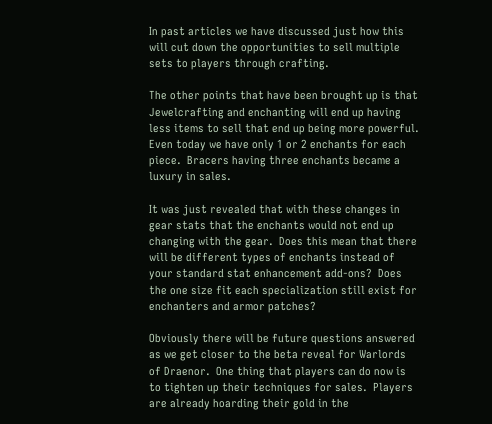In past articles we have discussed just how this will cut down the opportunities to sell multiple sets to players through crafting.

The other points that have been brought up is that Jewelcrafting and enchanting will end up having less items to sell that end up being more powerful.  Even today we have only 1 or 2 enchants for each piece.  Bracers having three enchants became a luxury in sales.

It was just revealed that with these changes in gear stats that the enchants would not end up changing with the gear.  Does this mean that there will be different types of enchants instead of your standard stat enhancement add-ons?  Does the one size fit each specialization still exist for enchanters and armor patches?

Obviously there will be future questions answered as we get closer to the beta reveal for Warlords of Draenor.  One thing that players can do now is to tighten up their techniques for sales.  Players are already hoarding their gold in the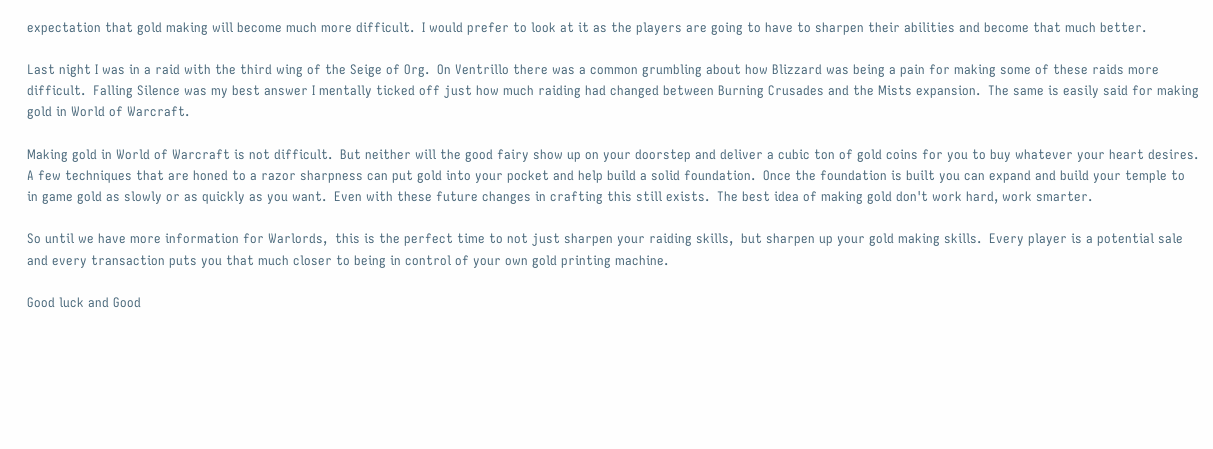expectation that gold making will become much more difficult.  I would prefer to look at it as the players are going to have to sharpen their abilities and become that much better.

Last night I was in a raid with the third wing of the Seige of Org.  On Ventrillo there was a common grumbling about how Blizzard was being a pain for making some of these raids more difficult.  Falling Silence was my best answer I mentally ticked off just how much raiding had changed between Burning Crusades and the Mists expansion.  The same is easily said for making gold in World of Warcraft.

Making gold in World of Warcraft is not difficult.  But neither will the good fairy show up on your doorstep and deliver a cubic ton of gold coins for you to buy whatever your heart desires.  A few techniques that are honed to a razor sharpness can put gold into your pocket and help build a solid foundation.  Once the foundation is built you can expand and build your temple to in game gold as slowly or as quickly as you want.  Even with these future changes in crafting this still exists.  The best idea of making gold don't work hard, work smarter.

So until we have more information for Warlords,  this is the perfect time to not just sharpen your raiding skills,  but sharpen up your gold making skills.  Every player is a potential sale and every transaction puts you that much closer to being in control of your own gold printing machine.

Good luck and Good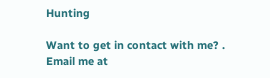Hunting

Want to get in contact with me? . Email me at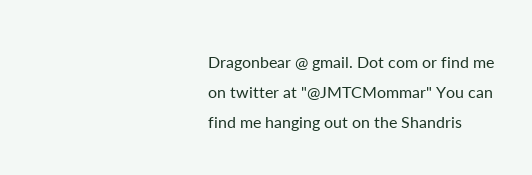Dragonbear @ gmail. Dot com or find me on twitter at "@JMTCMommar" You can find me hanging out on the Shandris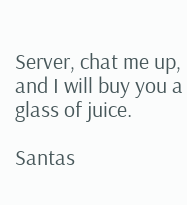Server, chat me up, and I will buy you a glass of juice.

Santas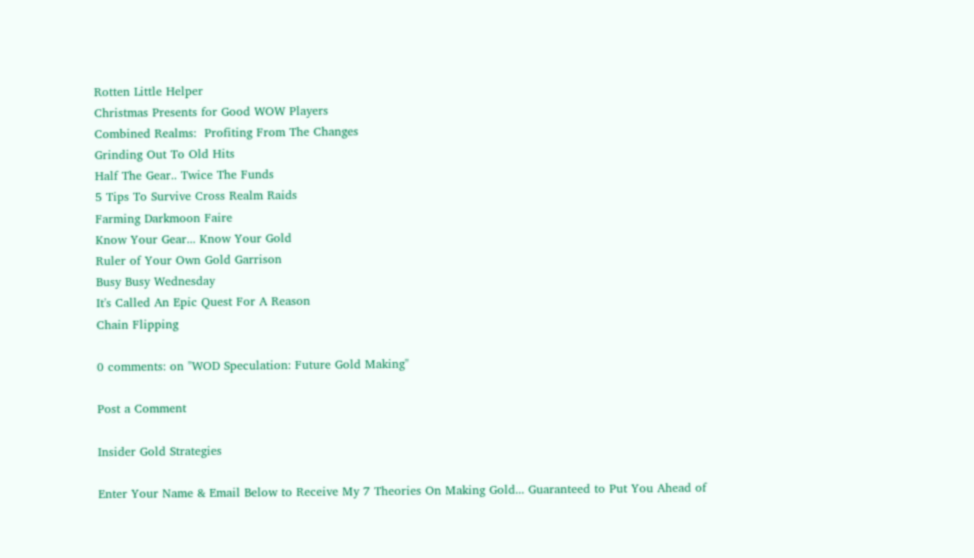Rotten Little Helper
Christmas Presents for Good WOW Players
Combined Realms:  Profiting From The Changes
Grinding Out To Old Hits
Half The Gear.. Twice The Funds
5 Tips To Survive Cross Realm Raids
Farming Darkmoon Faire
Know Your Gear... Know Your Gold
Ruler of Your Own Gold Garrison
Busy Busy Wednesday
It's Called An Epic Quest For A Reason
Chain Flipping

0 comments: on "WOD Speculation: Future Gold Making"

Post a Comment

Insider Gold Strategies

Enter Your Name & Email Below to Receive My 7 Theories On Making Gold... Guaranteed to Put You Ahead of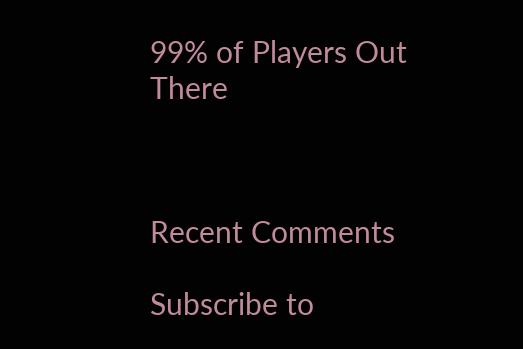99% of Players Out There



Recent Comments

Subscribe to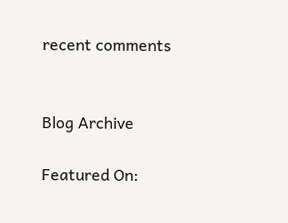recent comments


Blog Archive

Featured On: